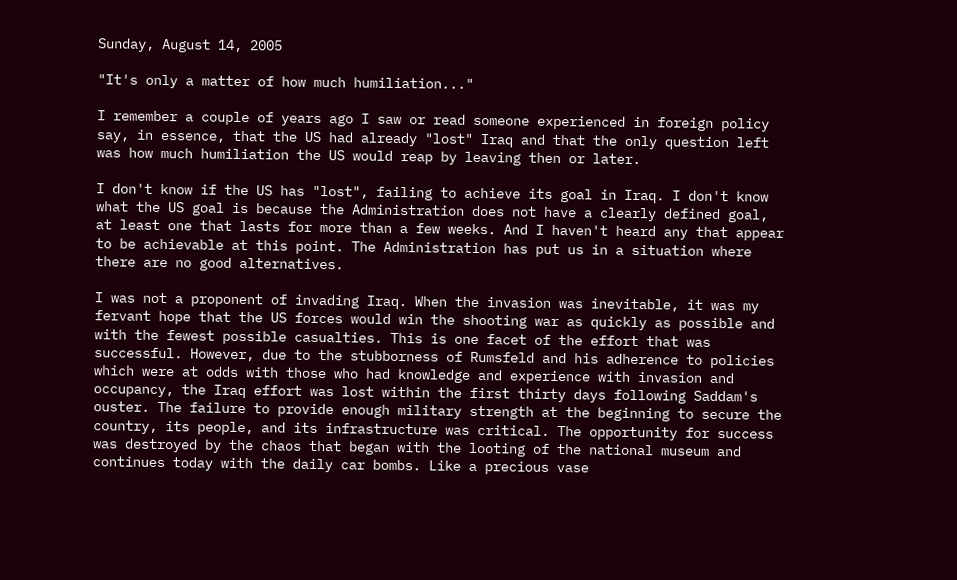Sunday, August 14, 2005

"It's only a matter of how much humiliation..."

I remember a couple of years ago I saw or read someone experienced in foreign policy say, in essence, that the US had already "lost" Iraq and that the only question left was how much humiliation the US would reap by leaving then or later.

I don't know if the US has "lost", failing to achieve its goal in Iraq. I don't know what the US goal is because the Administration does not have a clearly defined goal, at least one that lasts for more than a few weeks. And I haven't heard any that appear to be achievable at this point. The Administration has put us in a situation where there are no good alternatives.

I was not a proponent of invading Iraq. When the invasion was inevitable, it was my fervant hope that the US forces would win the shooting war as quickly as possible and with the fewest possible casualties. This is one facet of the effort that was successful. However, due to the stubborness of Rumsfeld and his adherence to policies which were at odds with those who had knowledge and experience with invasion and occupancy, the Iraq effort was lost within the first thirty days following Saddam's ouster. The failure to provide enough military strength at the beginning to secure the country, its people, and its infrastructure was critical. The opportunity for success was destroyed by the chaos that began with the looting of the national museum and continues today with the daily car bombs. Like a precious vase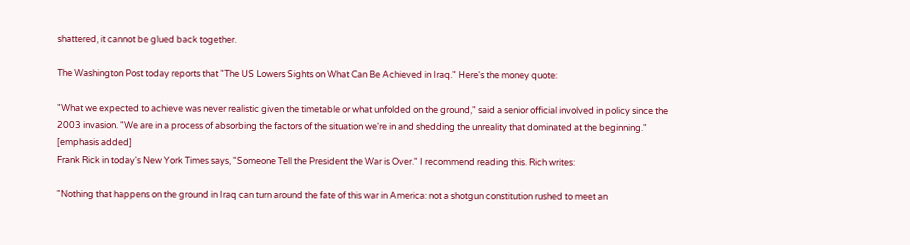shattered, it cannot be glued back together.

The Washington Post today reports that "The US Lowers Sights on What Can Be Achieved in Iraq." Here's the money quote:

"What we expected to achieve was never realistic given the timetable or what unfolded on the ground," said a senior official involved in policy since the 2003 invasion. "We are in a process of absorbing the factors of the situation we're in and shedding the unreality that dominated at the beginning." [emphasis added]
Frank Rick in today's New York Times says, "Someone Tell the President the War is Over." I recommend reading this. Rich writes:

"Nothing that happens on the ground in Iraq can turn around the fate of this war in America: not a shotgun constitution rushed to meet an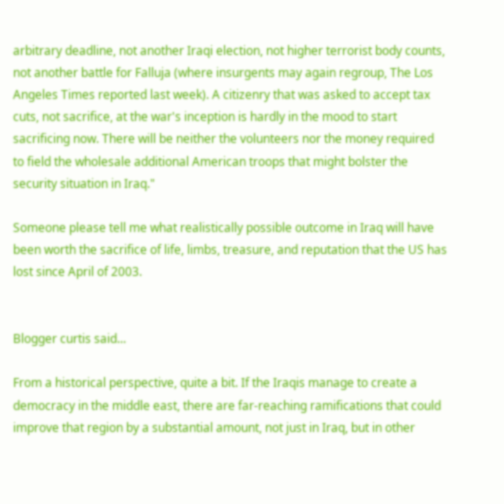arbitrary deadline, not another Iraqi election, not higher terrorist body counts, not another battle for Falluja (where insurgents may again regroup, The Los Angeles Times reported last week). A citizenry that was asked to accept tax cuts, not sacrifice, at the war's inception is hardly in the mood to start sacrificing now. There will be neither the volunteers nor the money required to field the wholesale additional American troops that might bolster the security situation in Iraq."

Someone please tell me what realistically possible outcome in Iraq will have been worth the sacrifice of life, limbs, treasure, and reputation that the US has lost since April of 2003.


Blogger curtis said...

From a historical perspective, quite a bit. If the Iraqis manage to create a democracy in the middle east, there are far-reaching ramifications that could improve that region by a substantial amount, not just in Iraq, but in other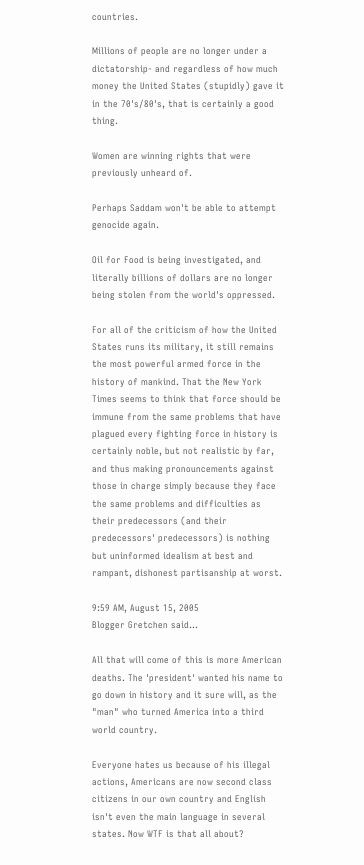countries.

Millions of people are no longer under a dictatorship- and regardless of how much money the United States (stupidly) gave it in the 70's/80's, that is certainly a good thing.

Women are winning rights that were previously unheard of.

Perhaps Saddam won't be able to attempt genocide again.

Oil for Food is being investigated, and literally billions of dollars are no longer being stolen from the world's oppressed.

For all of the criticism of how the United States runs its military, it still remains the most powerful armed force in the history of mankind. That the New York Times seems to think that force should be immune from the same problems that have plagued every fighting force in history is certainly noble, but not realistic by far, and thus making pronouncements against those in charge simply because they face the same problems and difficulties as their predecessors (and their predecessors' predecessors) is nothing but uninformed idealism at best and rampant, dishonest partisanship at worst.

9:59 AM, August 15, 2005
Blogger Gretchen said...

All that will come of this is more American deaths. The 'president' wanted his name to go down in history and it sure will, as the "man" who turned America into a third world country.

Everyone hates us because of his illegal actions, Americans are now second class citizens in our own country and English isn't even the main language in several states. Now WTF is that all about?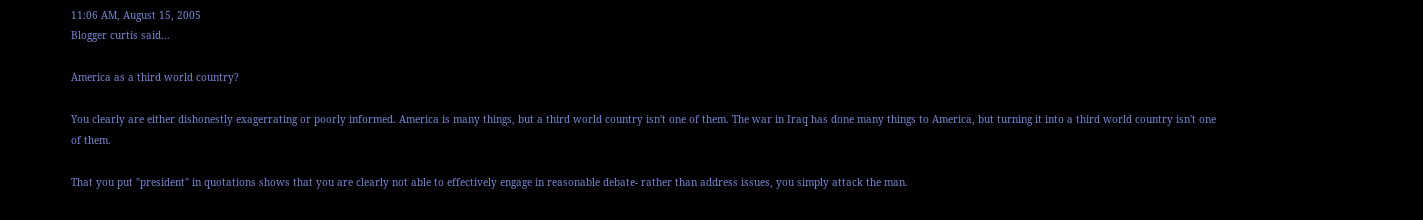11:06 AM, August 15, 2005
Blogger curtis said...

America as a third world country?

You clearly are either dishonestly exagerrating or poorly informed. America is many things, but a third world country isn't one of them. The war in Iraq has done many things to America, but turning it into a third world country isn't one of them.

That you put "president" in quotations shows that you are clearly not able to effectively engage in reasonable debate- rather than address issues, you simply attack the man.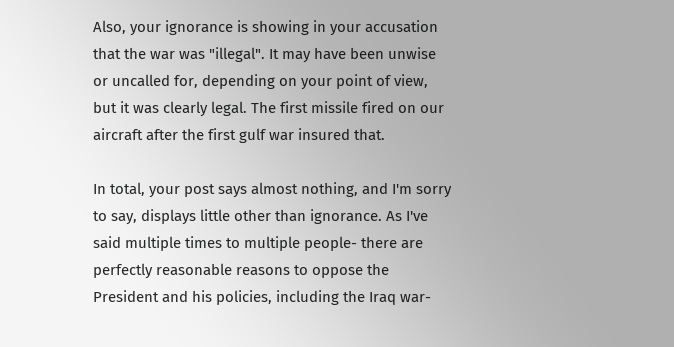Also, your ignorance is showing in your accusation that the war was "illegal". It may have been unwise or uncalled for, depending on your point of view, but it was clearly legal. The first missile fired on our aircraft after the first gulf war insured that.

In total, your post says almost nothing, and I'm sorry to say, displays little other than ignorance. As I've said multiple times to multiple people- there are perfectly reasonable reasons to oppose the President and his policies, including the Iraq war-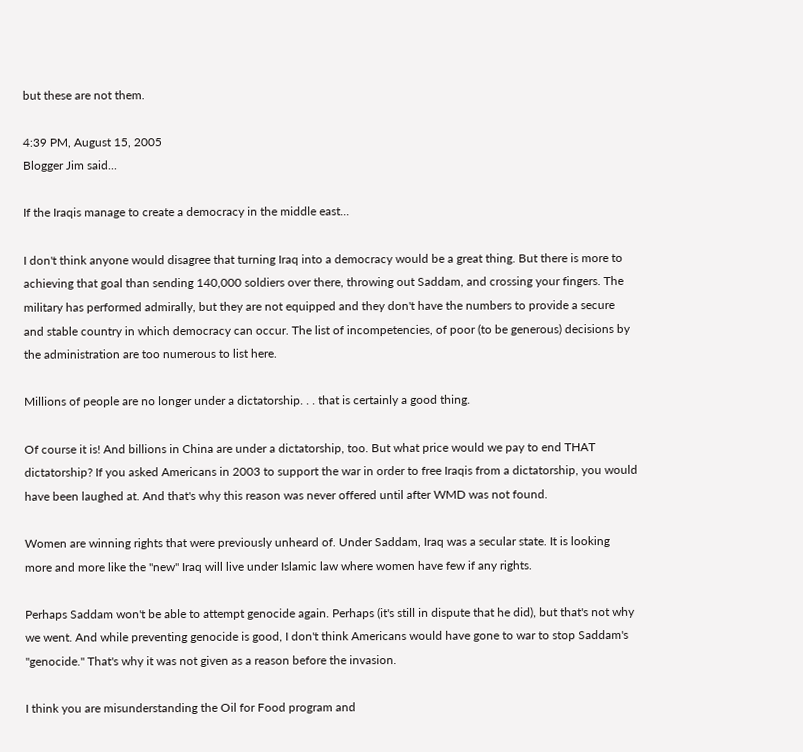but these are not them.

4:39 PM, August 15, 2005
Blogger Jim said...

If the Iraqis manage to create a democracy in the middle east...

I don't think anyone would disagree that turning Iraq into a democracy would be a great thing. But there is more to achieving that goal than sending 140,000 soldiers over there, throwing out Saddam, and crossing your fingers. The military has performed admirally, but they are not equipped and they don't have the numbers to provide a secure and stable country in which democracy can occur. The list of incompetencies, of poor (to be generous) decisions by the administration are too numerous to list here.

Millions of people are no longer under a dictatorship. . . that is certainly a good thing.

Of course it is! And billions in China are under a dictatorship, too. But what price would we pay to end THAT dictatorship? If you asked Americans in 2003 to support the war in order to free Iraqis from a dictatorship, you would have been laughed at. And that's why this reason was never offered until after WMD was not found.

Women are winning rights that were previously unheard of. Under Saddam, Iraq was a secular state. It is looking more and more like the "new" Iraq will live under Islamic law where women have few if any rights.

Perhaps Saddam won't be able to attempt genocide again. Perhaps (it's still in dispute that he did), but that's not why we went. And while preventing genocide is good, I don't think Americans would have gone to war to stop Saddam's "genocide." That's why it was not given as a reason before the invasion.

I think you are misunderstanding the Oil for Food program and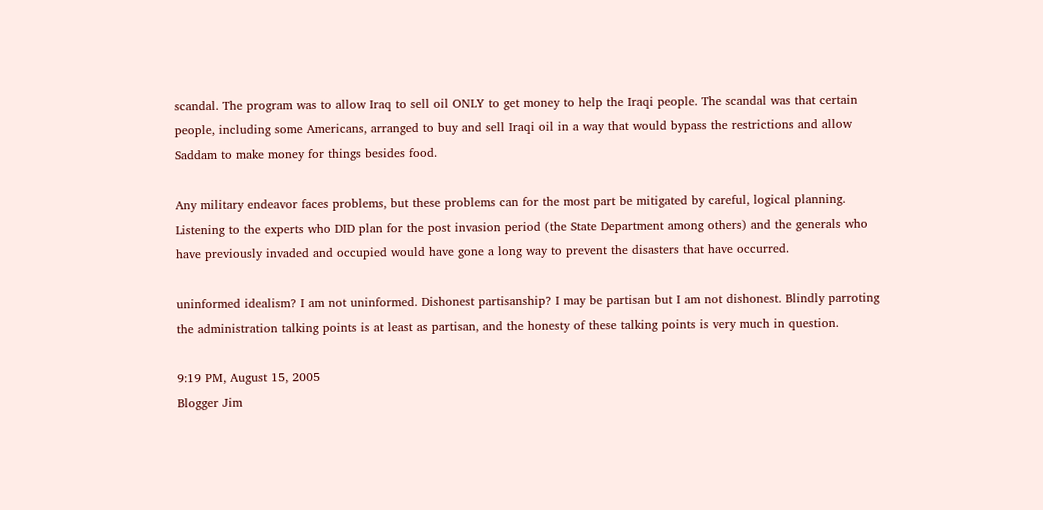scandal. The program was to allow Iraq to sell oil ONLY to get money to help the Iraqi people. The scandal was that certain people, including some Americans, arranged to buy and sell Iraqi oil in a way that would bypass the restrictions and allow Saddam to make money for things besides food.

Any military endeavor faces problems, but these problems can for the most part be mitigated by careful, logical planning. Listening to the experts who DID plan for the post invasion period (the State Department among others) and the generals who have previously invaded and occupied would have gone a long way to prevent the disasters that have occurred.

uninformed idealism? I am not uninformed. Dishonest partisanship? I may be partisan but I am not dishonest. Blindly parroting the administration talking points is at least as partisan, and the honesty of these talking points is very much in question.

9:19 PM, August 15, 2005
Blogger Jim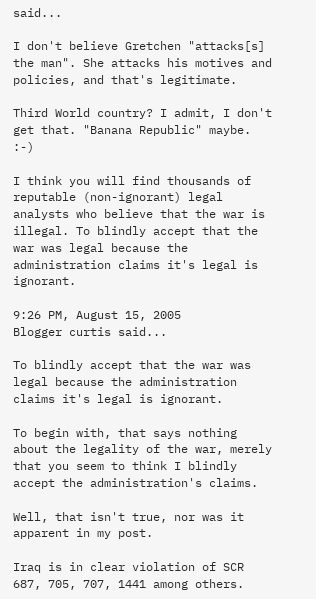said...

I don't believe Gretchen "attacks[s] the man". She attacks his motives and policies, and that's legitimate.

Third World country? I admit, I don't get that. "Banana Republic" maybe. :-)

I think you will find thousands of reputable (non-ignorant) legal analysts who believe that the war is illegal. To blindly accept that the war was legal because the administration claims it's legal is ignorant.

9:26 PM, August 15, 2005
Blogger curtis said...

To blindly accept that the war was legal because the administration claims it's legal is ignorant.

To begin with, that says nothing about the legality of the war, merely that you seem to think I blindly accept the administration's claims.

Well, that isn't true, nor was it apparent in my post.

Iraq is in clear violation of SCR 687, 705, 707, 1441 among others.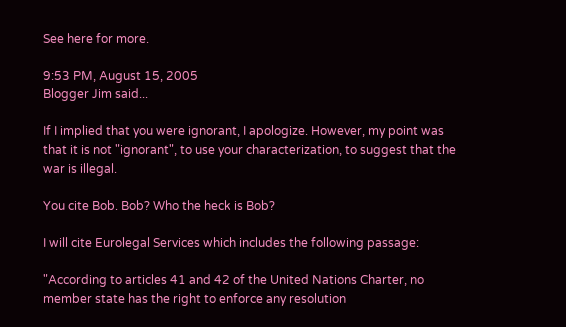See here for more.

9:53 PM, August 15, 2005
Blogger Jim said...

If I implied that you were ignorant, I apologize. However, my point was that it is not "ignorant", to use your characterization, to suggest that the war is illegal.

You cite Bob. Bob? Who the heck is Bob?

I will cite Eurolegal Services which includes the following passage:

"According to articles 41 and 42 of the United Nations Charter, no member state has the right to enforce any resolution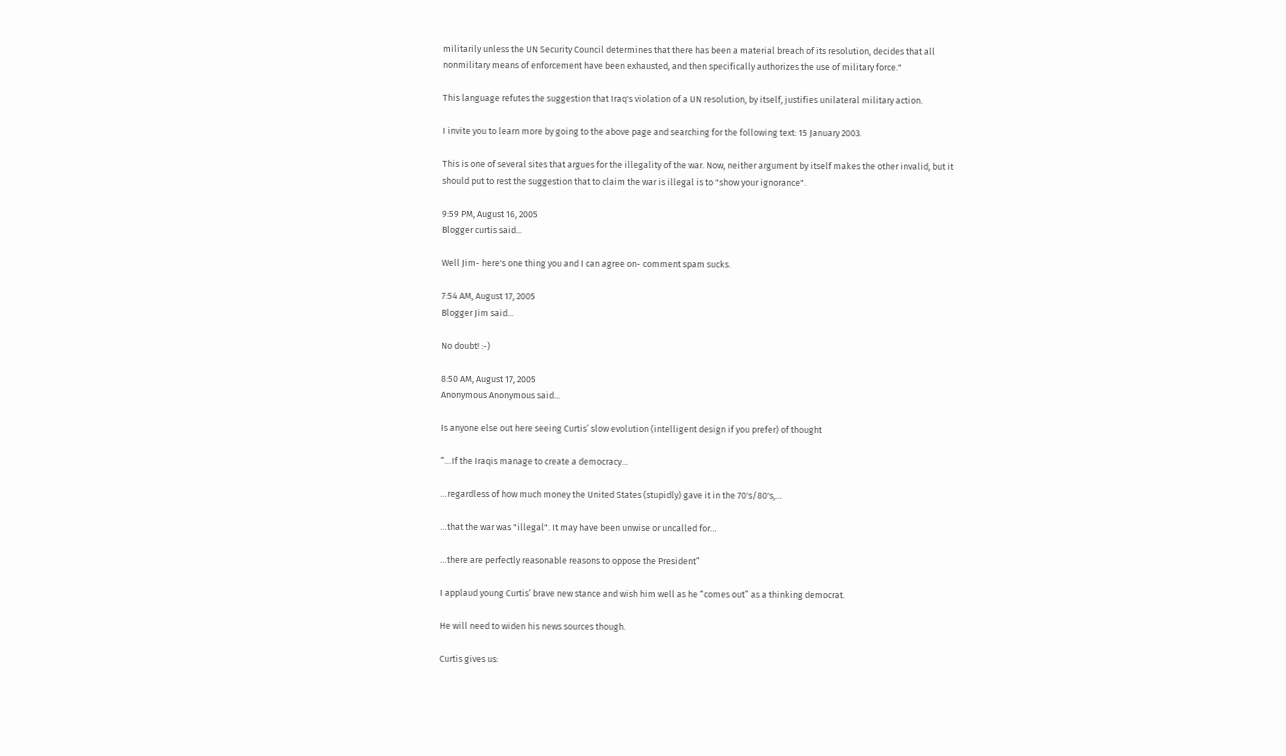militarily unless the UN Security Council determines that there has been a material breach of its resolution, decides that all nonmilitary means of enforcement have been exhausted, and then specifically authorizes the use of military force."

This language refutes the suggestion that Iraq's violation of a UN resolution, by itself, justifies unilateral military action.

I invite you to learn more by going to the above page and searching for the following text: 15 January 2003.

This is one of several sites that argues for the illegality of the war. Now, neither argument by itself makes the other invalid, but it should put to rest the suggestion that to claim the war is illegal is to "show your ignorance".

9:59 PM, August 16, 2005
Blogger curtis said...

Well Jim- here's one thing you and I can agree on- comment spam sucks.

7:54 AM, August 17, 2005
Blogger Jim said...

No doubt! :-)

8:50 AM, August 17, 2005
Anonymous Anonymous said...

Is anyone else out here seeing Curtis’ slow evolution (intelligent design if you prefer) of thought

“…If the Iraqis manage to create a democracy…

…regardless of how much money the United States (stupidly) gave it in the 70's/80's,…

…that the war was "illegal". It may have been unwise or uncalled for…

…there are perfectly reasonable reasons to oppose the President”

I applaud young Curtis’ brave new stance and wish him well as he “comes out” as a thinking democrat.

He will need to widen his news sources though.

Curtis gives us: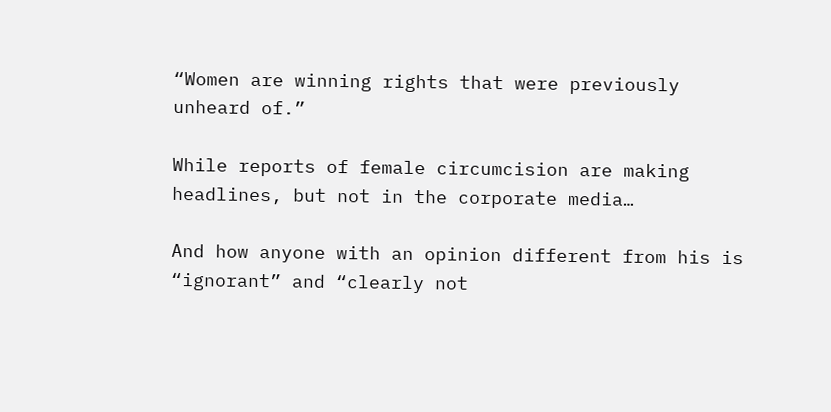“Women are winning rights that were previously unheard of.”

While reports of female circumcision are making headlines, but not in the corporate media…

And how anyone with an opinion different from his is “ignorant” and “clearly not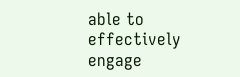able to effectively engage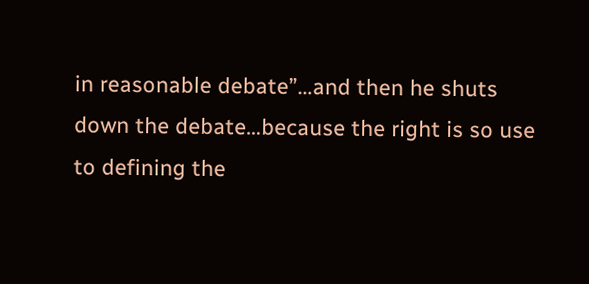in reasonable debate”…and then he shuts down the debate…because the right is so use to defining the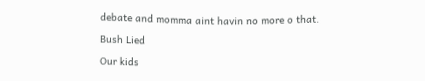debate and momma aint havin no more o that.

Bush Lied

Our kids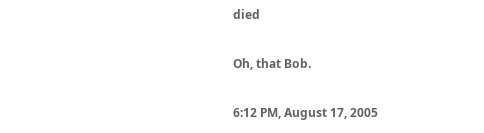died

Oh, that Bob.

6:12 PM, August 17, 2005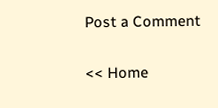Post a Comment

<< Home